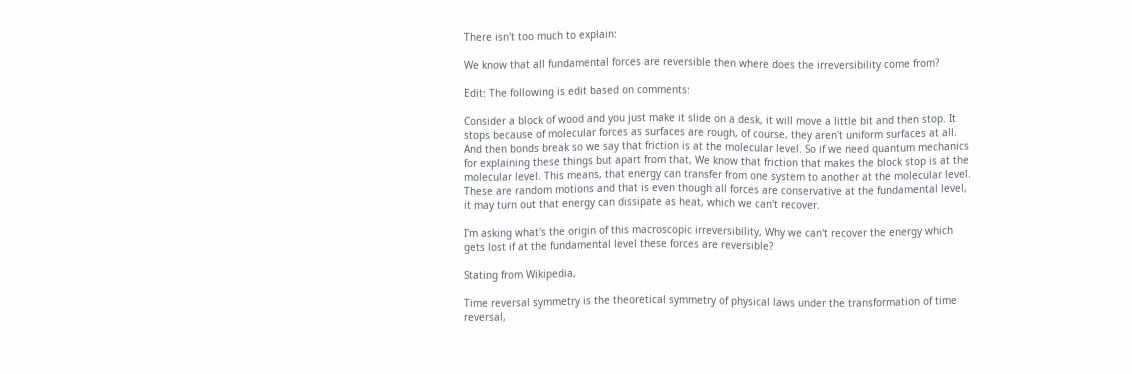There isn't too much to explain:

We know that all fundamental forces are reversible then where does the irreversibility come from?

Edit: The following is edit based on comments:

Consider a block of wood and you just make it slide on a desk, it will move a little bit and then stop. It stops because of molecular forces as surfaces are rough, of course, they aren't uniform surfaces at all. And then bonds break so we say that friction is at the molecular level. So if we need quantum mechanics for explaining these things but apart from that, We know that friction that makes the block stop is at the molecular level. This means, that energy can transfer from one system to another at the molecular level. These are random motions and that is even though all forces are conservative at the fundamental level, it may turn out that energy can dissipate as heat, which we can't recover.

I'm asking what's the origin of this macroscopic irreversibility, Why we can't recover the energy which gets lost if at the fundamental level these forces are reversible?

Stating from Wikipedia,

Time reversal symmetry is the theoretical symmetry of physical laws under the transformation of time reversal,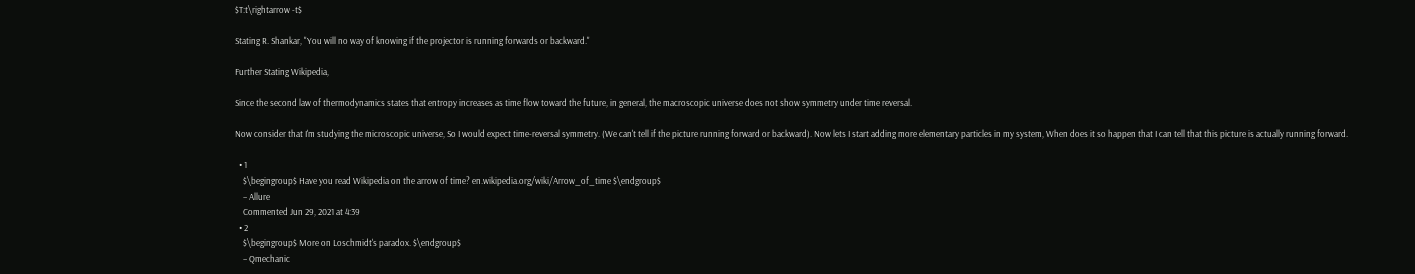$T:t\rightarrow -t$

Stating R. Shankar, "You will no way of knowing if the projector is running forwards or backward."

Further Stating Wikipedia,

Since the second law of thermodynamics states that entropy increases as time flow toward the future, in general, the macroscopic universe does not show symmetry under time reversal.

Now consider that I'm studying the microscopic universe, So I would expect time-reversal symmetry. (We can't tell if the picture running forward or backward). Now lets I start adding more elementary particles in my system, When does it so happen that I can tell that this picture is actually running forward.

  • 1
    $\begingroup$ Have you read Wikipedia on the arrow of time? en.wikipedia.org/wiki/Arrow_of_time $\endgroup$
    – Allure
    Commented Jun 29, 2021 at 4:39
  • 2
    $\begingroup$ More on Loschmidt's paradox. $\endgroup$
    – Qmechanic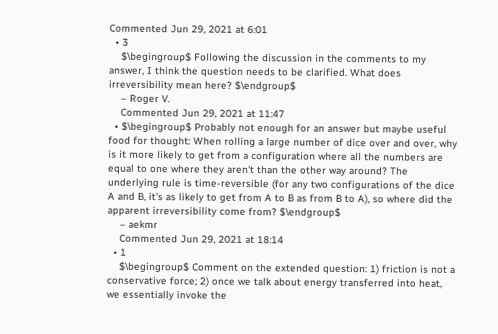Commented Jun 29, 2021 at 6:01
  • 3
    $\begingroup$ Following the discussion in the comments to my answer, I think the question needs to be clarified. What does irreversibility mean here? $\endgroup$
    – Roger V.
    Commented Jun 29, 2021 at 11:47
  • $\begingroup$ Probably not enough for an answer but maybe useful food for thought: When rolling a large number of dice over and over, why is it more likely to get from a configuration where all the numbers are equal to one where they aren't than the other way around? The underlying rule is time-reversible (for any two configurations of the dice A and B, it's as likely to get from A to B as from B to A), so where did the apparent irreversibility come from? $\endgroup$
    – aekmr
    Commented Jun 29, 2021 at 18:14
  • 1
    $\begingroup$ Comment on the extended question: 1) friction is not a conservative force; 2) once we talk about energy transferred into heat, we essentially invoke the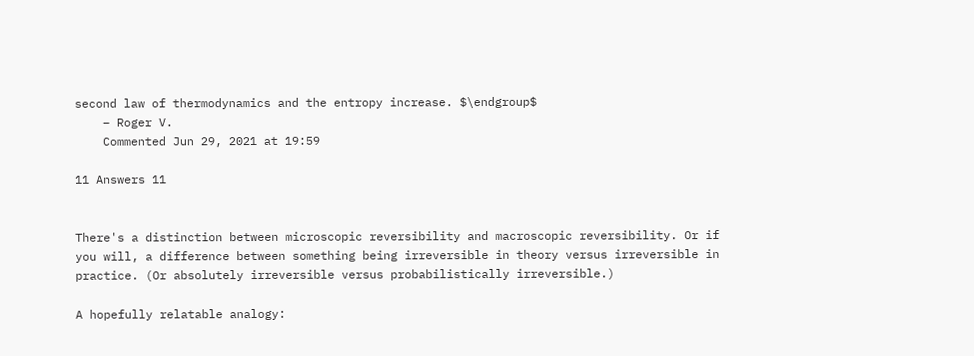second law of thermodynamics and the entropy increase. $\endgroup$
    – Roger V.
    Commented Jun 29, 2021 at 19:59

11 Answers 11


There's a distinction between microscopic reversibility and macroscopic reversibility. Or if you will, a difference between something being irreversible in theory versus irreversible in practice. (Or absolutely irreversible versus probabilistically irreversible.)

A hopefully relatable analogy: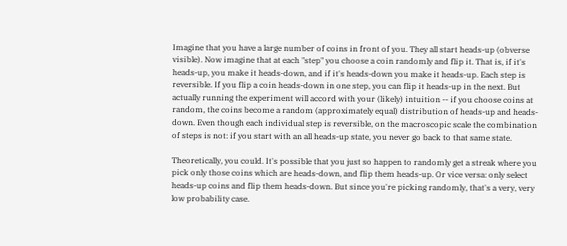Imagine that you have a large number of coins in front of you. They all start heads-up (obverse visible). Now imagine that at each "step" you choose a coin randomly and flip it. That is, if it's heads-up, you make it heads-down, and if it's heads-down you make it heads-up. Each step is reversible. If you flip a coin heads-down in one step, you can flip it heads-up in the next. But actually running the experiment will accord with your (likely) intuition -- if you choose coins at random, the coins become a random (approximately equal) distribution of heads-up and heads-down. Even though each individual step is reversible, on the macroscopic scale the combination of steps is not: if you start with an all heads-up state, you never go back to that same state.

Theoretically, you could. It's possible that you just so happen to randomly get a streak where you pick only those coins which are heads-down, and flip them heads-up. Or vice versa: only select heads-up coins and flip them heads-down. But since you're picking randomly, that's a very, very low probability case.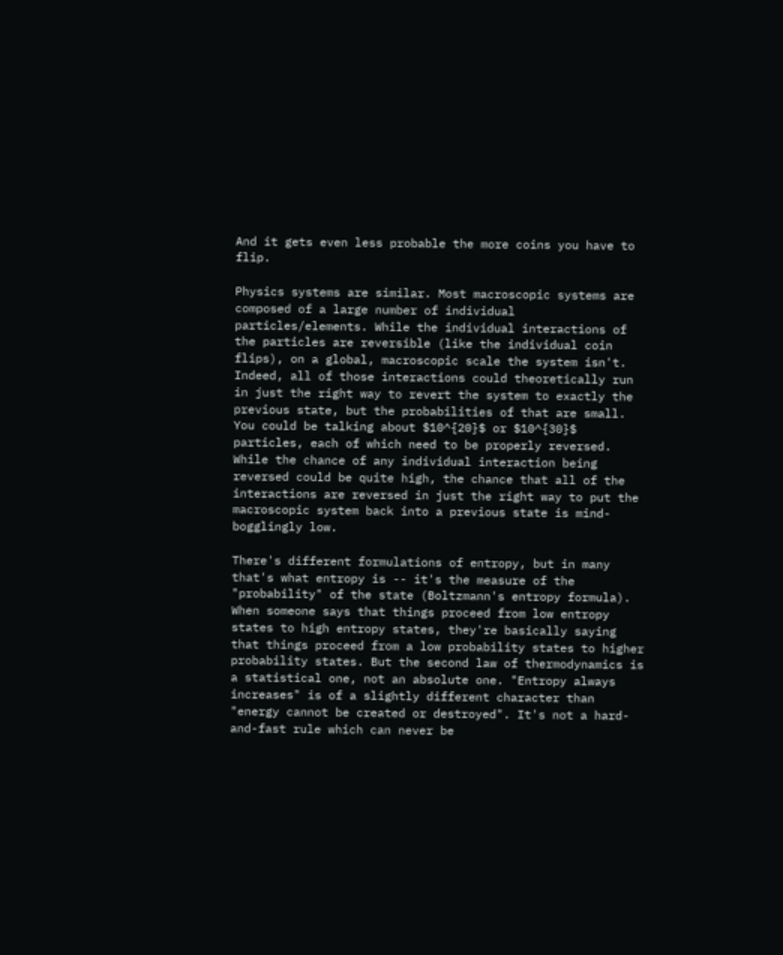And it gets even less probable the more coins you have to flip.

Physics systems are similar. Most macroscopic systems are composed of a large number of individual particles/elements. While the individual interactions of the particles are reversible (like the individual coin flips), on a global, macroscopic scale the system isn't. Indeed, all of those interactions could theoretically run in just the right way to revert the system to exactly the previous state, but the probabilities of that are small. You could be talking about $10^{20}$ or $10^{30}$ particles, each of which need to be properly reversed. While the chance of any individual interaction being reversed could be quite high, the chance that all of the interactions are reversed in just the right way to put the macroscopic system back into a previous state is mind-bogglingly low.

There's different formulations of entropy, but in many that's what entropy is -- it's the measure of the "probability" of the state (Boltzmann's entropy formula). When someone says that things proceed from low entropy states to high entropy states, they're basically saying that things proceed from a low probability states to higher probability states. But the second law of thermodynamics is a statistical one, not an absolute one. "Entropy always increases" is of a slightly different character than "energy cannot be created or destroyed". It's not a hard-and-fast rule which can never be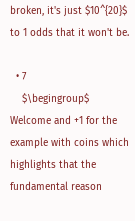broken, it's just $10^{20}$ to 1 odds that it won't be.

  • 7
    $\begingroup$ Welcome and +1 for the example with coins which highlights that the fundamental reason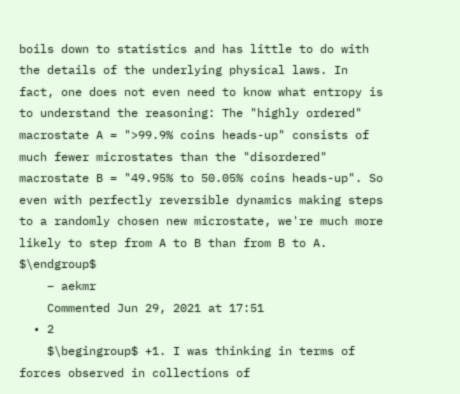boils down to statistics and has little to do with the details of the underlying physical laws. In fact, one does not even need to know what entropy is to understand the reasoning: The "highly ordered" macrostate A = ">99.9% coins heads-up" consists of much fewer microstates than the "disordered" macrostate B = "49.95% to 50.05% coins heads-up". So even with perfectly reversible dynamics making steps to a randomly chosen new microstate, we're much more likely to step from A to B than from B to A. $\endgroup$
    – aekmr
    Commented Jun 29, 2021 at 17:51
  • 2
    $\begingroup$ +1. I was thinking in terms of forces observed in collections of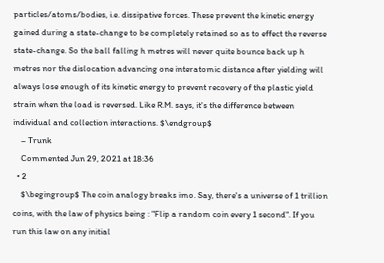particles/atoms/bodies, i.e. dissipative forces. These prevent the kinetic energy gained during a state-change to be completely retained so as to effect the reverse state-change. So the ball falling h metres will never quite bounce back up h metres nor the dislocation advancing one interatomic distance after yielding will always lose enough of its kinetic energy to prevent recovery of the plastic yield strain when the load is reversed. Like R.M. says, it's the difference between individual and collection interactions. $\endgroup$
    – Trunk
    Commented Jun 29, 2021 at 18:36
  • 2
    $\begingroup$ The coin analogy breaks imo. Say, there's a universe of 1 trillion coins, with the law of physics being : "Flip a random coin every 1 second". If you run this law on any initial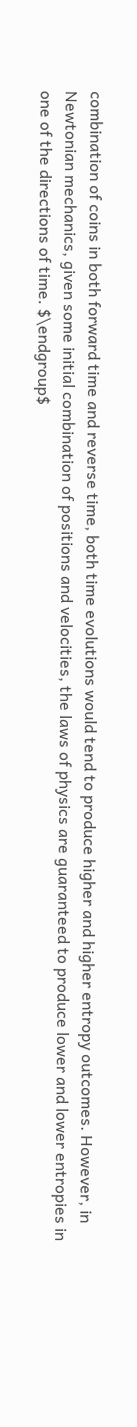combination of coins in both forward time and reverse time, both time evolutions would tend to produce higher and higher entropy outcomes. However, in Newtonian mechanics, given some initial combination of positions and velocities, the laws of physics are guaranteed to produce lower and lower entropies in one of the directions of time. $\endgroup$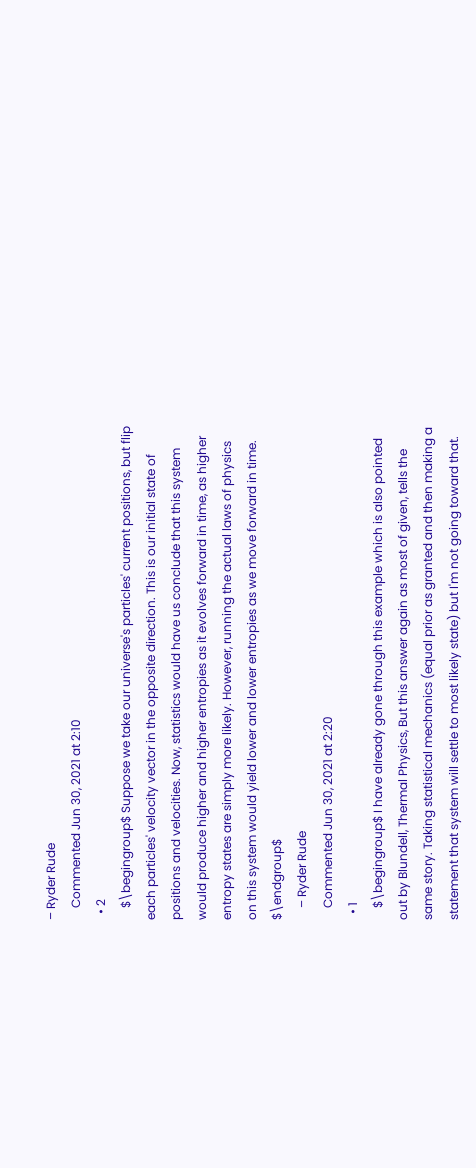– Ryder Rude
    Commented Jun 30, 2021 at 2:10
  • 2
    $\begingroup$ Suppose we take our universe's particles' current positions, but flip each particles' velocity vector in the opposite direction. This is our initial state of positions and velocities. Now, statistics would have us conclude that this system would produce higher and higher entropies as it evolves forward in time, as higher entropy states are simply more likely. However, running the actual laws of physics on this system would yield lower and lower entropies as we move forward in time. $\endgroup$
    – Ryder Rude
    Commented Jun 30, 2021 at 2:20
  • 1
    $\begingroup$ I have already gone through this example which is also pointed out by Blundell, Thermal Physics, But this answer again as most of given, tells the same story. Taking statistical mechanics (equal prior as granted and then making a statement that system will settle to most likely state) but I'm not going toward that.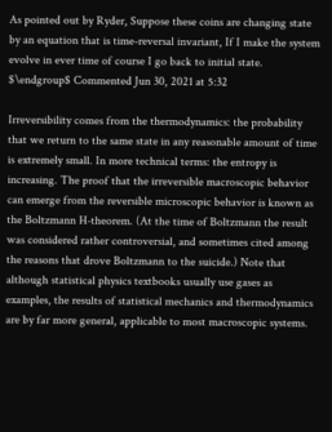As pointed out by Ryder, Suppose these coins are changing state by an equation that is time-reversal invariant, If I make the system evolve in ever time of course I go back to initial state. $\endgroup$ Commented Jun 30, 2021 at 5:32

Irreversibility comes from the thermodynamics: the probability that we return to the same state in any reasonable amount of time is extremely small. In more technical terms: the entropy is increasing. The proof that the irreversible macroscopic behavior can emerge from the reversible microscopic behavior is known as the Boltzmann H-theorem. (At the time of Boltzmann the result was considered rather controversial, and sometimes cited among the reasons that drove Boltzmann to the suicide.) Note that although statistical physics textbooks usually use gases as examples, the results of statistical mechanics and thermodynamics are by far more general, applicable to most macroscopic systems.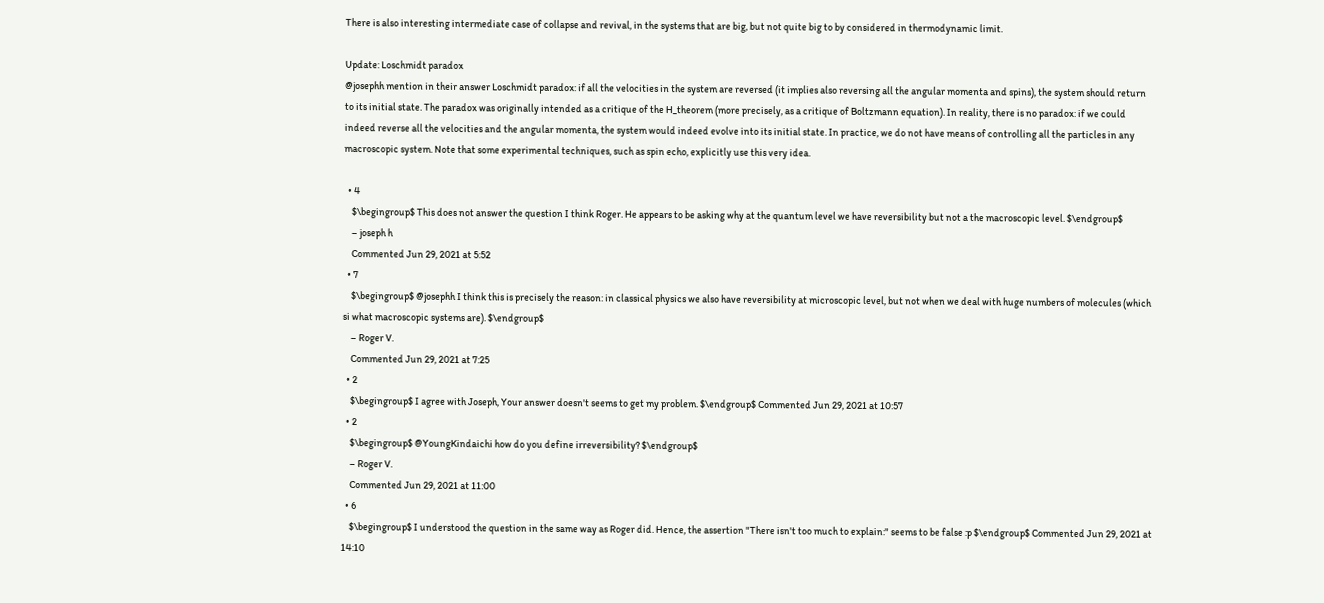There is also interesting intermediate case of collapse and revival, in the systems that are big, but not quite big to by considered in thermodynamic limit.

Update: Loschmidt paradox
@josephh mention in their answer Loschmidt paradox: if all the velocities in the system are reversed (it implies also reversing all the angular momenta and spins), the system should return to its initial state. The paradox was originally intended as a critique of the H_theorem (more precisely, as a critique of Boltzmann equation). In reality, there is no paradox: if we could indeed reverse all the velocities and the angular momenta, the system would indeed evolve into its initial state. In practice, we do not have means of controlling all the particles in any macroscopic system. Note that some experimental techniques, such as spin echo, explicitly use this very idea.

  • 4
    $\begingroup$ This does not answer the question I think Roger. He appears to be asking why at the quantum level we have reversibility but not a the macroscopic level. $\endgroup$
    – joseph h
    Commented Jun 29, 2021 at 5:52
  • 7
    $\begingroup$ @josephh I think this is precisely the reason: in classical physics we also have reversibility at microscopic level, but not when we deal with huge numbers of molecules (which si what macroscopic systems are). $\endgroup$
    – Roger V.
    Commented Jun 29, 2021 at 7:25
  • 2
    $\begingroup$ I agree with Joseph, Your answer doesn't seems to get my problem. $\endgroup$ Commented Jun 29, 2021 at 10:57
  • 2
    $\begingroup$ @YoungKindaichi how do you define irreversibility? $\endgroup$
    – Roger V.
    Commented Jun 29, 2021 at 11:00
  • 6
    $\begingroup$ I understood the question in the same way as Roger did. Hence, the assertion "There isn't too much to explain:" seems to be false :p $\endgroup$ Commented Jun 29, 2021 at 14:10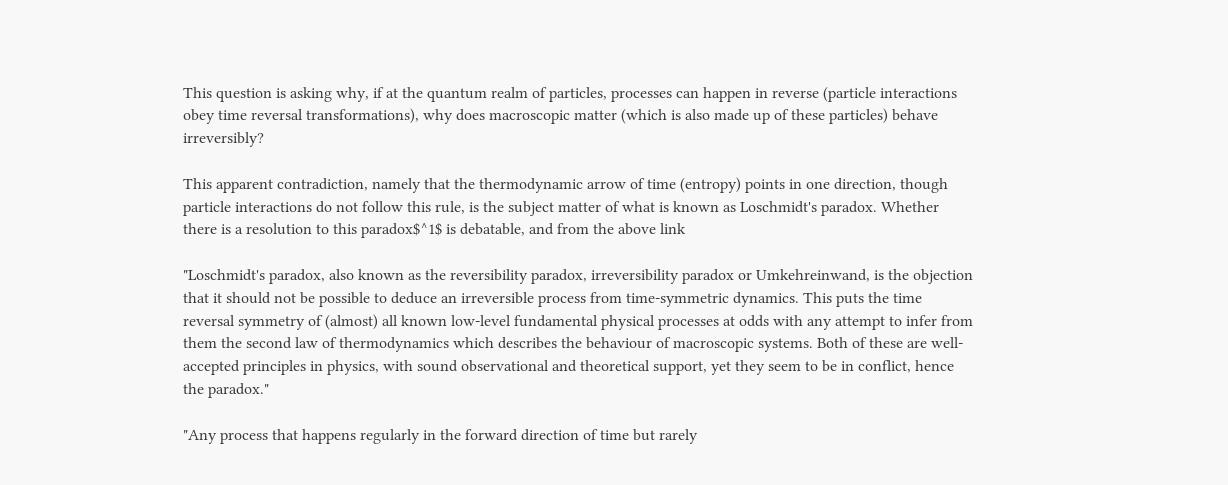This question is asking why, if at the quantum realm of particles, processes can happen in reverse (particle interactions obey time reversal transformations), why does macroscopic matter (which is also made up of these particles) behave irreversibly?

This apparent contradiction, namely that the thermodynamic arrow of time (entropy) points in one direction, though particle interactions do not follow this rule, is the subject matter of what is known as Loschmidt's paradox. Whether there is a resolution to this paradox$^1$ is debatable, and from the above link

"Loschmidt's paradox, also known as the reversibility paradox, irreversibility paradox or Umkehreinwand, is the objection that it should not be possible to deduce an irreversible process from time-symmetric dynamics. This puts the time reversal symmetry of (almost) all known low-level fundamental physical processes at odds with any attempt to infer from them the second law of thermodynamics which describes the behaviour of macroscopic systems. Both of these are well-accepted principles in physics, with sound observational and theoretical support, yet they seem to be in conflict, hence the paradox."

"Any process that happens regularly in the forward direction of time but rarely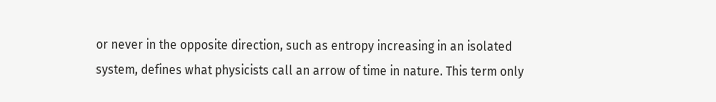or never in the opposite direction, such as entropy increasing in an isolated system, defines what physicists call an arrow of time in nature. This term only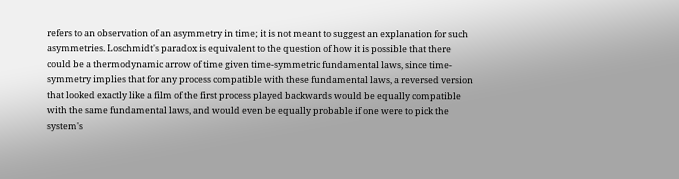refers to an observation of an asymmetry in time; it is not meant to suggest an explanation for such asymmetries. Loschmidt's paradox is equivalent to the question of how it is possible that there could be a thermodynamic arrow of time given time-symmetric fundamental laws, since time-symmetry implies that for any process compatible with these fundamental laws, a reversed version that looked exactly like a film of the first process played backwards would be equally compatible with the same fundamental laws, and would even be equally probable if one were to pick the system's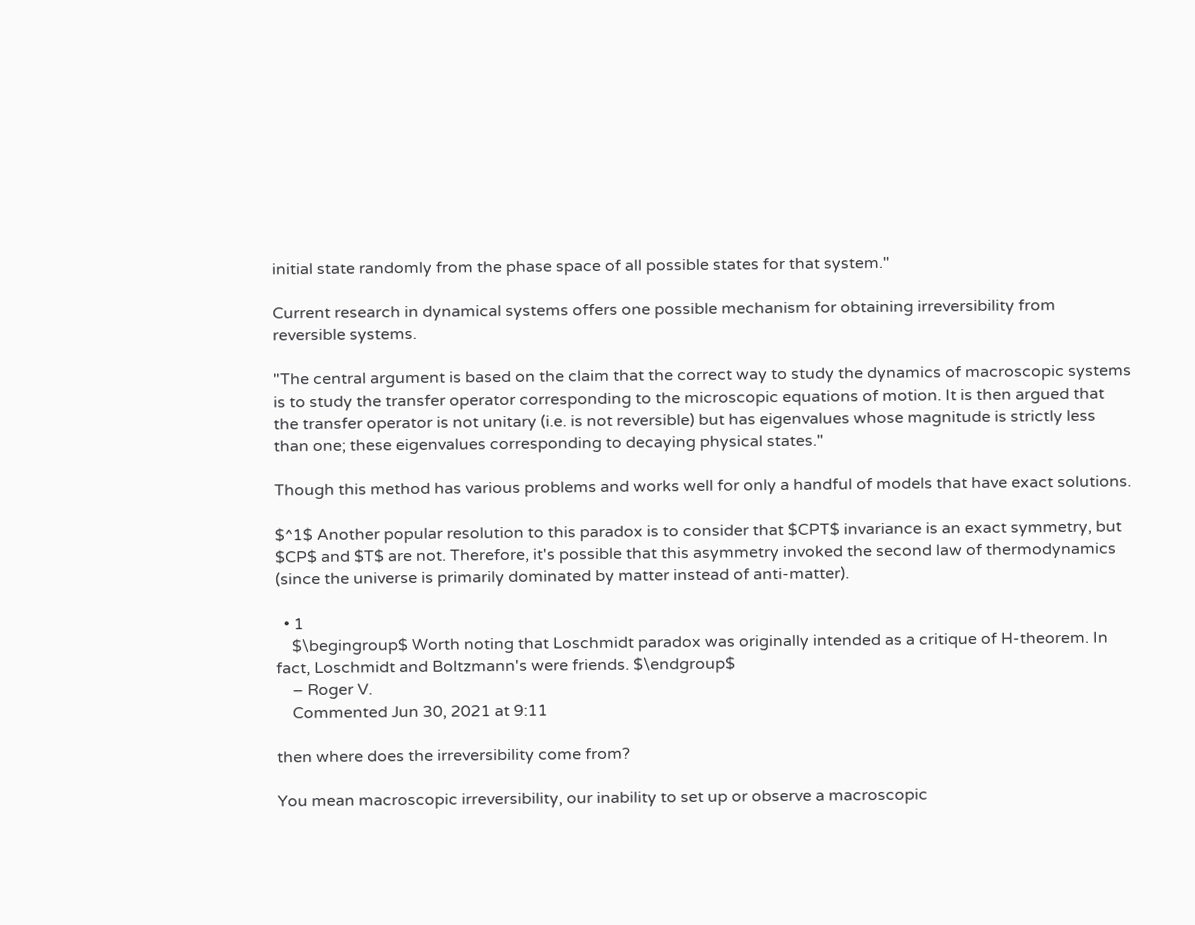initial state randomly from the phase space of all possible states for that system."

Current research in dynamical systems offers one possible mechanism for obtaining irreversibility from reversible systems.

"The central argument is based on the claim that the correct way to study the dynamics of macroscopic systems is to study the transfer operator corresponding to the microscopic equations of motion. It is then argued that the transfer operator is not unitary (i.e. is not reversible) but has eigenvalues whose magnitude is strictly less than one; these eigenvalues corresponding to decaying physical states."

Though this method has various problems and works well for only a handful of models that have exact solutions.

$^1$ Another popular resolution to this paradox is to consider that $CPT$ invariance is an exact symmetry, but $CP$ and $T$ are not. Therefore, it's possible that this asymmetry invoked the second law of thermodynamics (since the universe is primarily dominated by matter instead of anti-matter).

  • 1
    $\begingroup$ Worth noting that Loschmidt paradox was originally intended as a critique of H-theorem. In fact, Loschmidt and Boltzmann's were friends. $\endgroup$
    – Roger V.
    Commented Jun 30, 2021 at 9:11

then where does the irreversibility come from?

You mean macroscopic irreversibility, our inability to set up or observe a macroscopic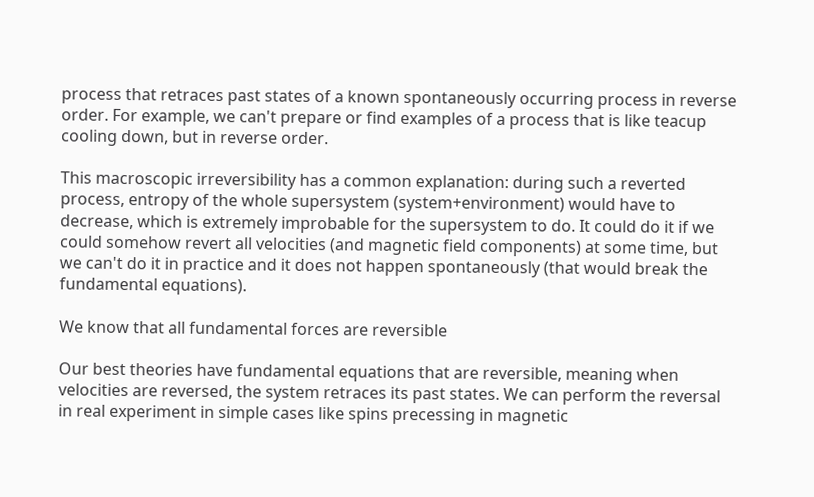process that retraces past states of a known spontaneously occurring process in reverse order. For example, we can't prepare or find examples of a process that is like teacup cooling down, but in reverse order.

This macroscopic irreversibility has a common explanation: during such a reverted process, entropy of the whole supersystem (system+environment) would have to decrease, which is extremely improbable for the supersystem to do. It could do it if we could somehow revert all velocities (and magnetic field components) at some time, but we can't do it in practice and it does not happen spontaneously (that would break the fundamental equations).

We know that all fundamental forces are reversible

Our best theories have fundamental equations that are reversible, meaning when velocities are reversed, the system retraces its past states. We can perform the reversal in real experiment in simple cases like spins precessing in magnetic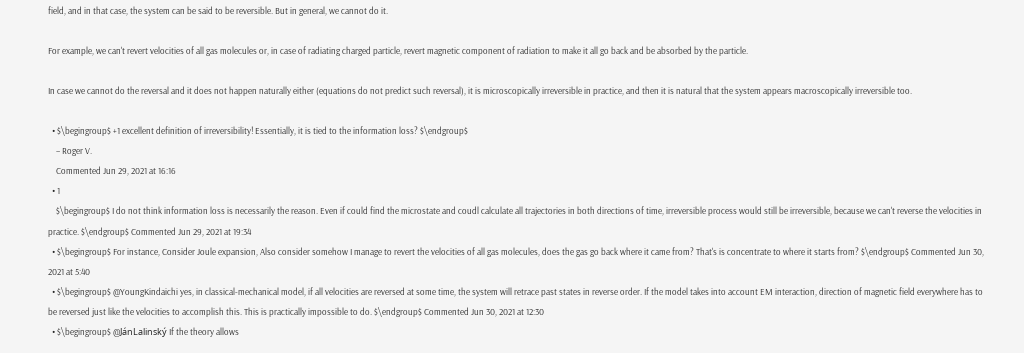field, and in that case, the system can be said to be reversible. But in general, we cannot do it.

For example, we can't revert velocities of all gas molecules or, in case of radiating charged particle, revert magnetic component of radiation to make it all go back and be absorbed by the particle.

In case we cannot do the reversal and it does not happen naturally either (equations do not predict such reversal), it is microscopically irreversible in practice, and then it is natural that the system appears macroscopically irreversible too.

  • $\begingroup$ +1 excellent definition of irreversibility! Essentially, it is tied to the information loss? $\endgroup$
    – Roger V.
    Commented Jun 29, 2021 at 16:16
  • 1
    $\begingroup$ I do not think information loss is necessarily the reason. Even if could find the microstate and coudl calculate all trajectories in both directions of time, irreversible process would still be irreversible, because we can't reverse the velocities in practice. $\endgroup$ Commented Jun 29, 2021 at 19:34
  • $\begingroup$ For instance, Consider Joule expansion, Also consider somehow I manage to revert the velocities of all gas molecules, does the gas go back where it came from? That's is concentrate to where it starts from? $\endgroup$ Commented Jun 30, 2021 at 5:40
  • $\begingroup$ @YoungKindaichi yes, in classical-mechanical model, if all velocities are reversed at some time, the system will retrace past states in reverse order. If the model takes into account EM interaction, direction of magnetic field everywhere has to be reversed just like the velocities to accomplish this. This is practically impossible to do. $\endgroup$ Commented Jun 30, 2021 at 12:30
  • $\begingroup$ @JánLalinský If the theory allows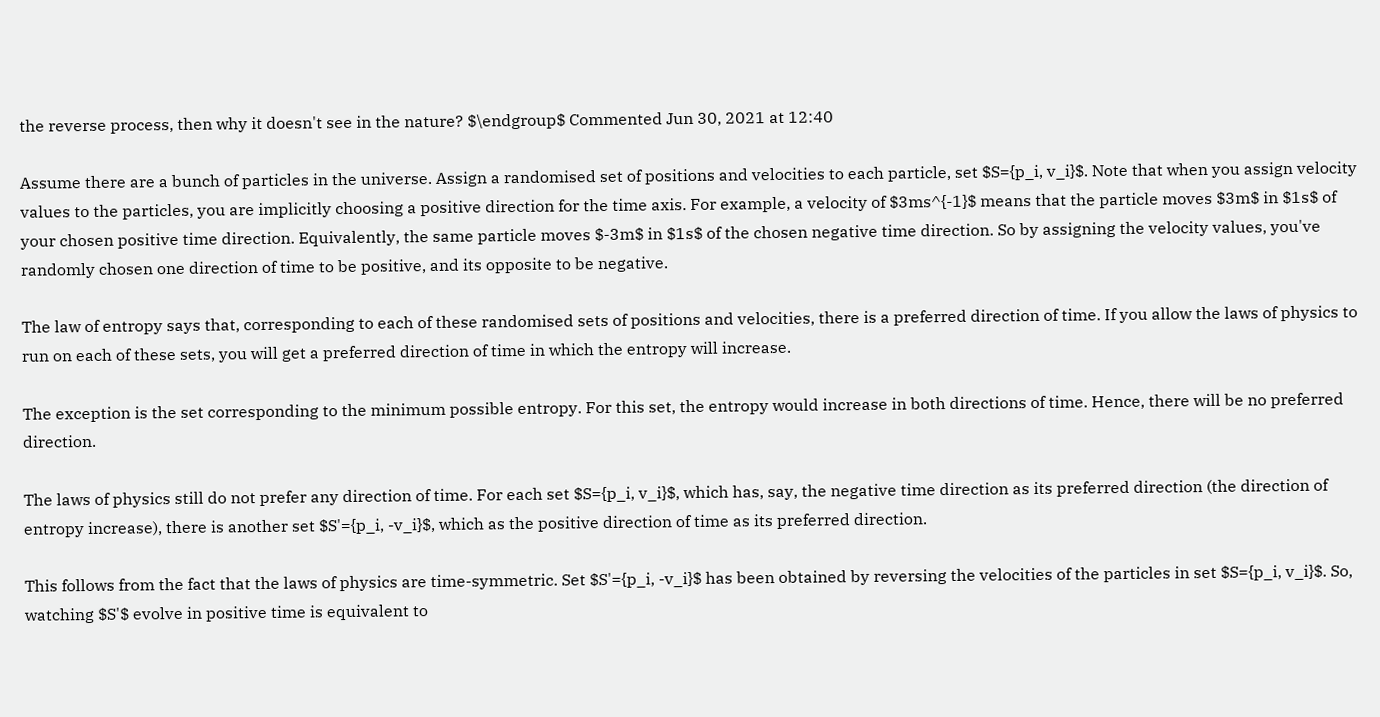the reverse process, then why it doesn't see in the nature? $\endgroup$ Commented Jun 30, 2021 at 12:40

Assume there are a bunch of particles in the universe. Assign a randomised set of positions and velocities to each particle, set $S={p_i, v_i}$. Note that when you assign velocity values to the particles, you are implicitly choosing a positive direction for the time axis. For example, a velocity of $3ms^{-1}$ means that the particle moves $3m$ in $1s$ of your chosen positive time direction. Equivalently, the same particle moves $-3m$ in $1s$ of the chosen negative time direction. So by assigning the velocity values, you've randomly chosen one direction of time to be positive, and its opposite to be negative.

The law of entropy says that, corresponding to each of these randomised sets of positions and velocities, there is a preferred direction of time. If you allow the laws of physics to run on each of these sets, you will get a preferred direction of time in which the entropy will increase.

The exception is the set corresponding to the minimum possible entropy. For this set, the entropy would increase in both directions of time. Hence, there will be no preferred direction.

The laws of physics still do not prefer any direction of time. For each set $S={p_i, v_i}$, which has, say, the negative time direction as its preferred direction (the direction of entropy increase), there is another set $S'={p_i, -v_i}$, which as the positive direction of time as its preferred direction.

This follows from the fact that the laws of physics are time-symmetric. Set $S'={p_i, -v_i}$ has been obtained by reversing the velocities of the particles in set $S={p_i, v_i}$. So, watching $S'$ evolve in positive time is equivalent to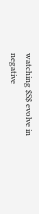watching $S$ evolve in negative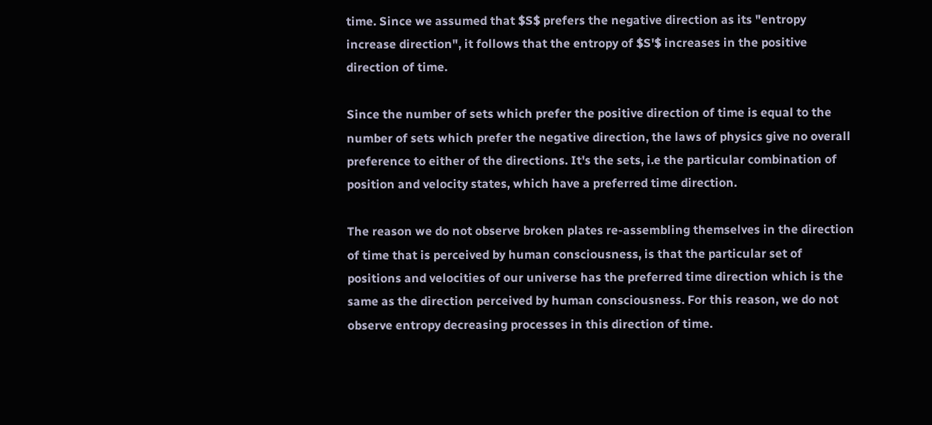time. Since we assumed that $S$ prefers the negative direction as its "entropy increase direction", it follows that the entropy of $S'$ increases in the positive direction of time.

Since the number of sets which prefer the positive direction of time is equal to the number of sets which prefer the negative direction, the laws of physics give no overall preference to either of the directions. It's the sets, i.e the particular combination of position and velocity states, which have a preferred time direction.

The reason we do not observe broken plates re-assembling themselves in the direction of time that is perceived by human consciousness, is that the particular set of positions and velocities of our universe has the preferred time direction which is the same as the direction perceived by human consciousness. For this reason, we do not observe entropy decreasing processes in this direction of time.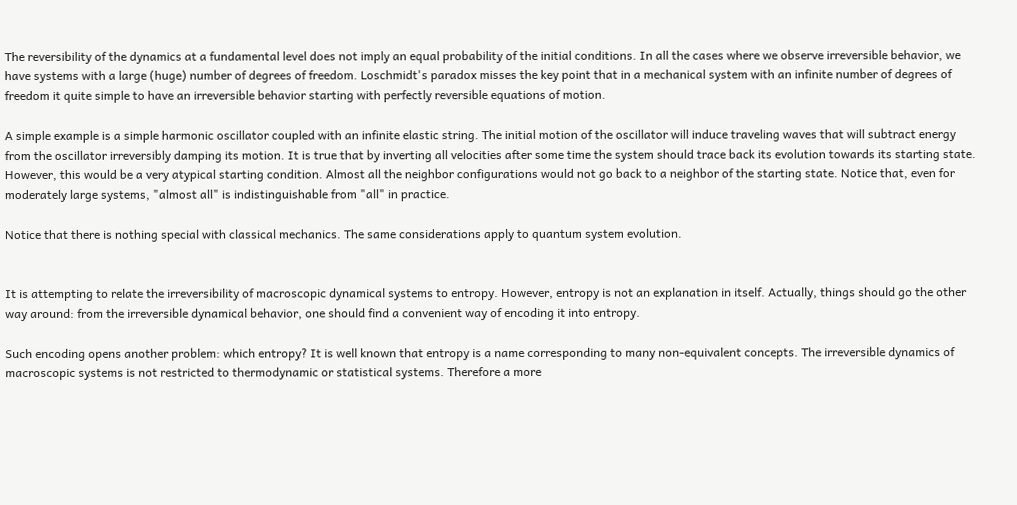The reversibility of the dynamics at a fundamental level does not imply an equal probability of the initial conditions. In all the cases where we observe irreversible behavior, we have systems with a large (huge) number of degrees of freedom. Loschmidt's paradox misses the key point that in a mechanical system with an infinite number of degrees of freedom it quite simple to have an irreversible behavior starting with perfectly reversible equations of motion.

A simple example is a simple harmonic oscillator coupled with an infinite elastic string. The initial motion of the oscillator will induce traveling waves that will subtract energy from the oscillator irreversibly damping its motion. It is true that by inverting all velocities after some time the system should trace back its evolution towards its starting state. However, this would be a very atypical starting condition. Almost all the neighbor configurations would not go back to a neighbor of the starting state. Notice that, even for moderately large systems, "almost all" is indistinguishable from "all" in practice.

Notice that there is nothing special with classical mechanics. The same considerations apply to quantum system evolution.


It is attempting to relate the irreversibility of macroscopic dynamical systems to entropy. However, entropy is not an explanation in itself. Actually, things should go the other way around: from the irreversible dynamical behavior, one should find a convenient way of encoding it into entropy.

Such encoding opens another problem: which entropy? It is well known that entropy is a name corresponding to many non-equivalent concepts. The irreversible dynamics of macroscopic systems is not restricted to thermodynamic or statistical systems. Therefore a more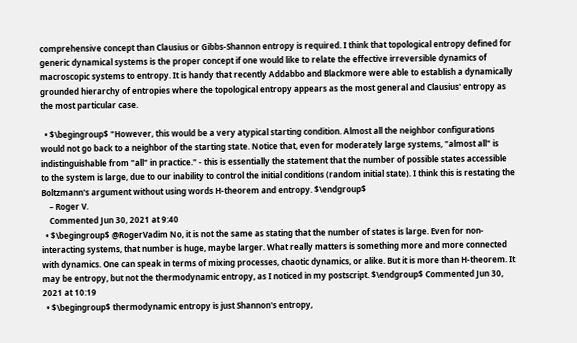comprehensive concept than Clausius or Gibbs-Shannon entropy is required. I think that topological entropy defined for generic dynamical systems is the proper concept if one would like to relate the effective irreversible dynamics of macroscopic systems to entropy. It is handy that recently Addabbo and Blackmore were able to establish a dynamically grounded hierarchy of entropies where the topological entropy appears as the most general and Clausius' entropy as the most particular case.

  • $\begingroup$ "However, this would be a very atypical starting condition. Almost all the neighbor configurations would not go back to a neighbor of the starting state. Notice that, even for moderately large systems, "almost all" is indistinguishable from "all" in practice." - this is essentially the statement that the number of possible states accessible to the system is large, due to our inability to control the initial conditions (random initial state). I think this is restating the Boltzmann's argument without using words H-theorem and entropy. $\endgroup$
    – Roger V.
    Commented Jun 30, 2021 at 9:40
  • $\begingroup$ @RogerVadim No, it is not the same as stating that the number of states is large. Even for non-interacting systems, that number is huge, maybe larger. What really matters is something more and more connected with dynamics. One can speak in terms of mixing processes, chaotic dynamics, or alike. But it is more than H-theorem. It may be entropy, but not the thermodynamic entropy, as I noticed in my postscript. $\endgroup$ Commented Jun 30, 2021 at 10:19
  • $\begingroup$ thermodynamic entropy is just Shannon's entropy,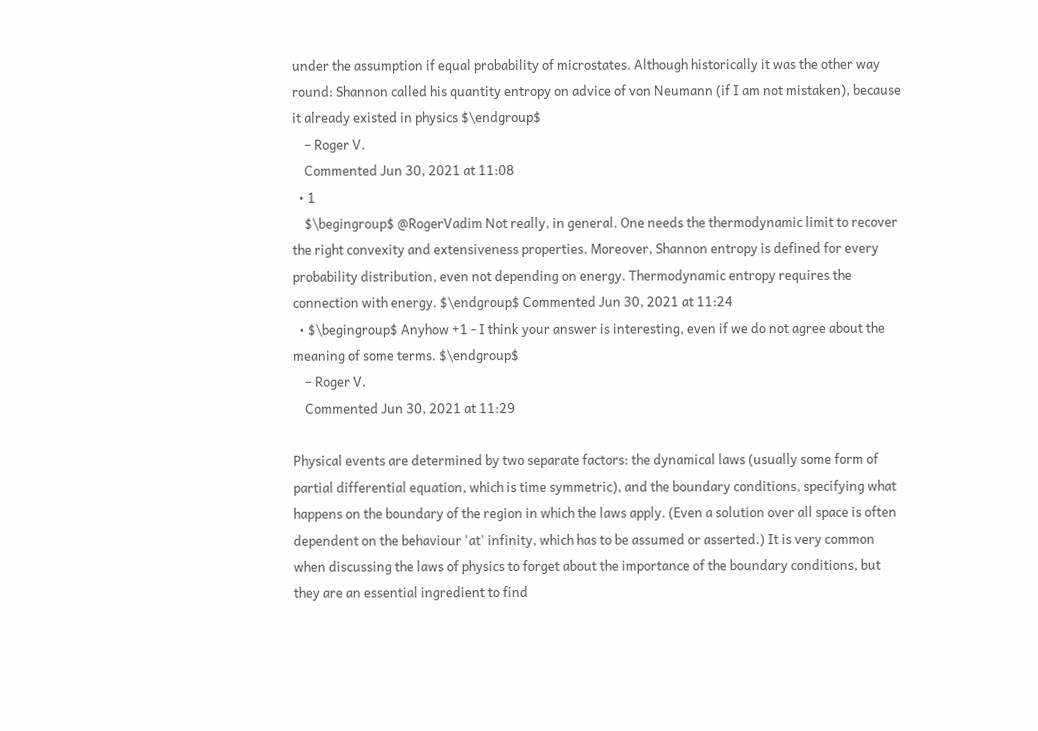under the assumption if equal probability of microstates. Although historically it was the other way round: Shannon called his quantity entropy on advice of von Neumann (if I am not mistaken), because it already existed in physics $\endgroup$
    – Roger V.
    Commented Jun 30, 2021 at 11:08
  • 1
    $\begingroup$ @RogerVadim Not really, in general. One needs the thermodynamic limit to recover the right convexity and extensiveness properties. Moreover, Shannon entropy is defined for every probability distribution, even not depending on energy. Thermodynamic entropy requires the connection with energy. $\endgroup$ Commented Jun 30, 2021 at 11:24
  • $\begingroup$ Anyhow +1 - I think your answer is interesting, even if we do not agree about the meaning of some terms. $\endgroup$
    – Roger V.
    Commented Jun 30, 2021 at 11:29

Physical events are determined by two separate factors: the dynamical laws (usually some form of partial differential equation, which is time symmetric), and the boundary conditions, specifying what happens on the boundary of the region in which the laws apply. (Even a solution over all space is often dependent on the behaviour 'at' infinity, which has to be assumed or asserted.) It is very common when discussing the laws of physics to forget about the importance of the boundary conditions, but they are an essential ingredient to find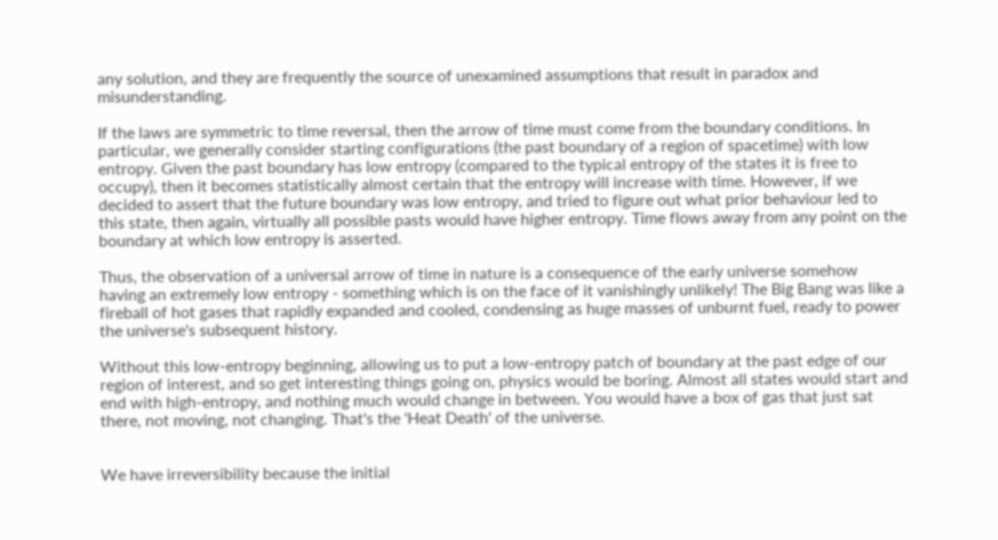any solution, and they are frequently the source of unexamined assumptions that result in paradox and misunderstanding.

If the laws are symmetric to time reversal, then the arrow of time must come from the boundary conditions. In particular, we generally consider starting configurations (the past boundary of a region of spacetime) with low entropy. Given the past boundary has low entropy (compared to the typical entropy of the states it is free to occupy), then it becomes statistically almost certain that the entropy will increase with time. However, if we decided to assert that the future boundary was low entropy, and tried to figure out what prior behaviour led to this state, then again, virtually all possible pasts would have higher entropy. Time flows away from any point on the boundary at which low entropy is asserted.

Thus, the observation of a universal arrow of time in nature is a consequence of the early universe somehow having an extremely low entropy - something which is on the face of it vanishingly unlikely! The Big Bang was like a fireball of hot gases that rapidly expanded and cooled, condensing as huge masses of unburnt fuel, ready to power the universe's subsequent history.

Without this low-entropy beginning, allowing us to put a low-entropy patch of boundary at the past edge of our region of interest, and so get interesting things going on, physics would be boring. Almost all states would start and end with high-entropy, and nothing much would change in between. You would have a box of gas that just sat there, not moving, not changing. That's the 'Heat Death' of the universe.


We have irreversibility because the initial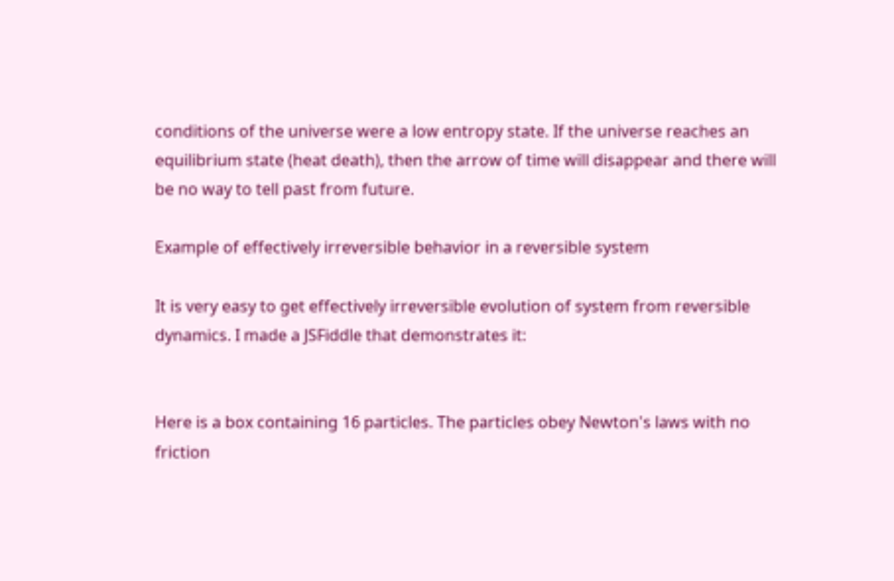conditions of the universe were a low entropy state. If the universe reaches an equilibrium state (heat death), then the arrow of time will disappear and there will be no way to tell past from future.

Example of effectively irreversible behavior in a reversible system

It is very easy to get effectively irreversible evolution of system from reversible dynamics. I made a JSFiddle that demonstrates it:


Here is a box containing 16 particles. The particles obey Newton's laws with no friction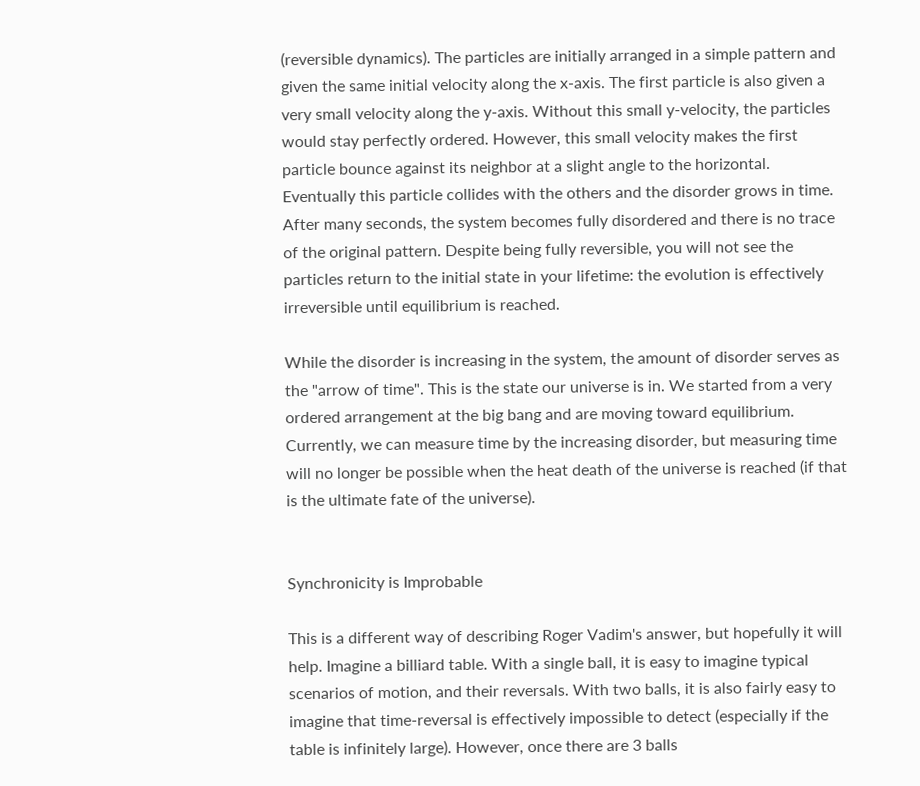(reversible dynamics). The particles are initially arranged in a simple pattern and given the same initial velocity along the x-axis. The first particle is also given a very small velocity along the y-axis. Without this small y-velocity, the particles would stay perfectly ordered. However, this small velocity makes the first particle bounce against its neighbor at a slight angle to the horizontal. Eventually this particle collides with the others and the disorder grows in time. After many seconds, the system becomes fully disordered and there is no trace of the original pattern. Despite being fully reversible, you will not see the particles return to the initial state in your lifetime: the evolution is effectively irreversible until equilibrium is reached.

While the disorder is increasing in the system, the amount of disorder serves as the "arrow of time". This is the state our universe is in. We started from a very ordered arrangement at the big bang and are moving toward equilibrium. Currently, we can measure time by the increasing disorder, but measuring time will no longer be possible when the heat death of the universe is reached (if that is the ultimate fate of the universe).


Synchronicity is Improbable

This is a different way of describing Roger Vadim's answer, but hopefully it will help. Imagine a billiard table. With a single ball, it is easy to imagine typical scenarios of motion, and their reversals. With two balls, it is also fairly easy to imagine that time-reversal is effectively impossible to detect (especially if the table is infinitely large). However, once there are 3 balls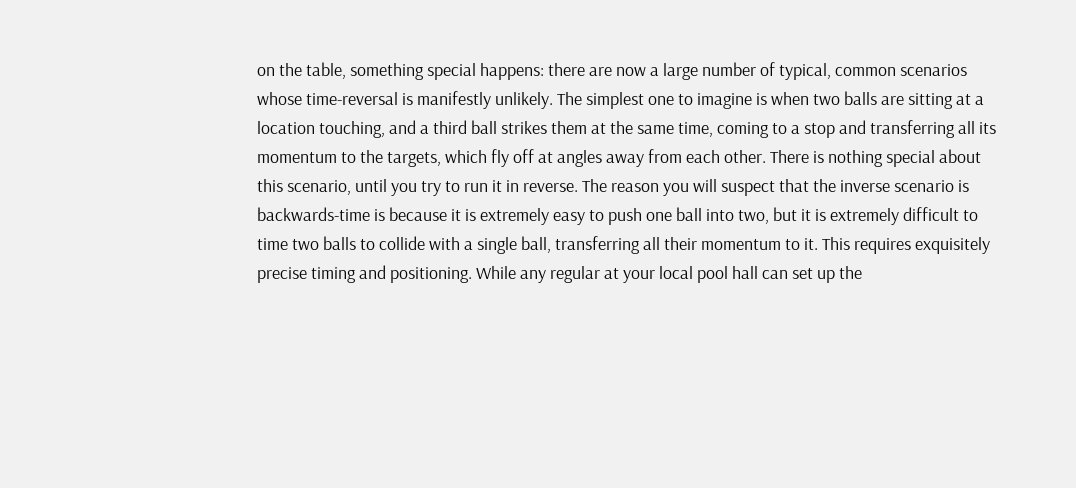on the table, something special happens: there are now a large number of typical, common scenarios whose time-reversal is manifestly unlikely. The simplest one to imagine is when two balls are sitting at a location touching, and a third ball strikes them at the same time, coming to a stop and transferring all its momentum to the targets, which fly off at angles away from each other. There is nothing special about this scenario, until you try to run it in reverse. The reason you will suspect that the inverse scenario is backwards-time is because it is extremely easy to push one ball into two, but it is extremely difficult to time two balls to collide with a single ball, transferring all their momentum to it. This requires exquisitely precise timing and positioning. While any regular at your local pool hall can set up the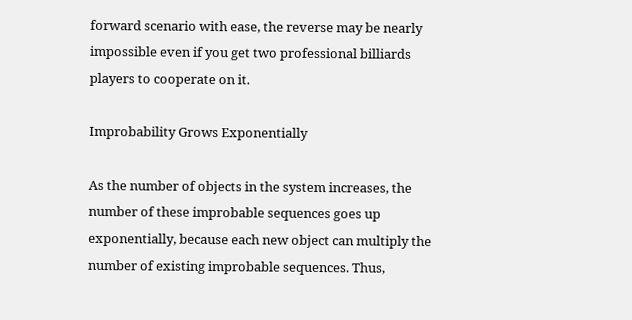forward scenario with ease, the reverse may be nearly impossible even if you get two professional billiards players to cooperate on it.

Improbability Grows Exponentially

As the number of objects in the system increases, the number of these improbable sequences goes up exponentially, because each new object can multiply the number of existing improbable sequences. Thus,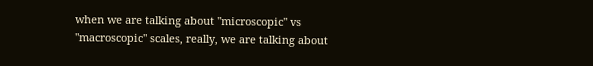when we are talking about "microscopic" vs "macroscopic" scales, really, we are talking about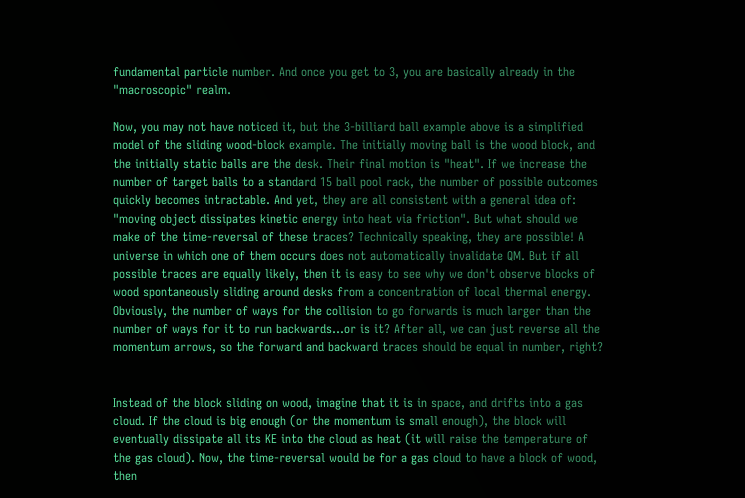fundamental particle number. And once you get to 3, you are basically already in the "macroscopic" realm.

Now, you may not have noticed it, but the 3-billiard ball example above is a simplified model of the sliding wood-block example. The initially moving ball is the wood block, and the initially static balls are the desk. Their final motion is "heat". If we increase the number of target balls to a standard 15 ball pool rack, the number of possible outcomes quickly becomes intractable. And yet, they are all consistent with a general idea of: "moving object dissipates kinetic energy into heat via friction". But what should we make of the time-reversal of these traces? Technically speaking, they are possible! A universe in which one of them occurs does not automatically invalidate QM. But if all possible traces are equally likely, then it is easy to see why we don't observe blocks of wood spontaneously sliding around desks from a concentration of local thermal energy. Obviously, the number of ways for the collision to go forwards is much larger than the number of ways for it to run backwards...or is it? After all, we can just reverse all the momentum arrows, so the forward and backward traces should be equal in number, right?


Instead of the block sliding on wood, imagine that it is in space, and drifts into a gas cloud. If the cloud is big enough (or the momentum is small enough), the block will eventually dissipate all its KE into the cloud as heat (it will raise the temperature of the gas cloud). Now, the time-reversal would be for a gas cloud to have a block of wood, then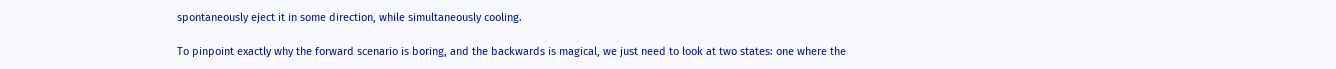spontaneously eject it in some direction, while simultaneously cooling.

To pinpoint exactly why the forward scenario is boring, and the backwards is magical, we just need to look at two states: one where the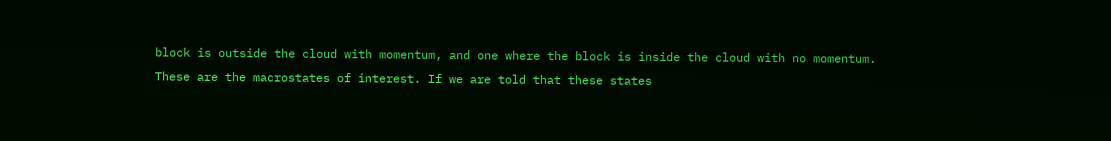block is outside the cloud with momentum, and one where the block is inside the cloud with no momentum. These are the macrostates of interest. If we are told that these states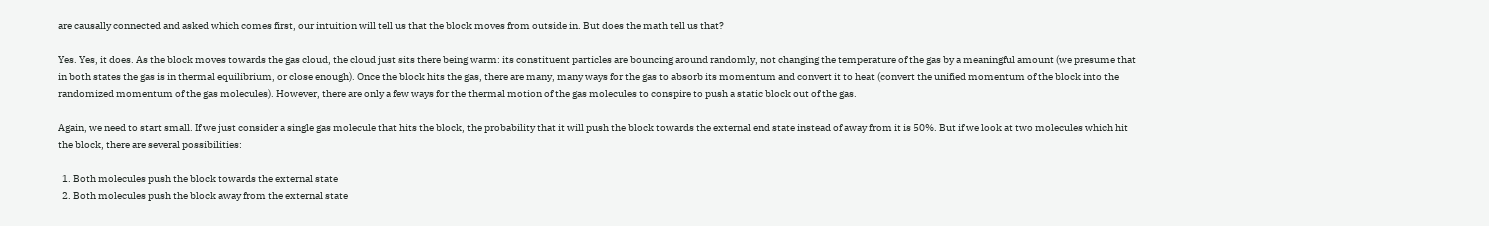are causally connected and asked which comes first, our intuition will tell us that the block moves from outside in. But does the math tell us that?

Yes. Yes, it does. As the block moves towards the gas cloud, the cloud just sits there being warm: its constituent particles are bouncing around randomly, not changing the temperature of the gas by a meaningful amount (we presume that in both states the gas is in thermal equilibrium, or close enough). Once the block hits the gas, there are many, many ways for the gas to absorb its momentum and convert it to heat (convert the unified momentum of the block into the randomized momentum of the gas molecules). However, there are only a few ways for the thermal motion of the gas molecules to conspire to push a static block out of the gas.

Again, we need to start small. If we just consider a single gas molecule that hits the block, the probability that it will push the block towards the external end state instead of away from it is 50%. But if we look at two molecules which hit the block, there are several possibilities:

  1. Both molecules push the block towards the external state
  2. Both molecules push the block away from the external state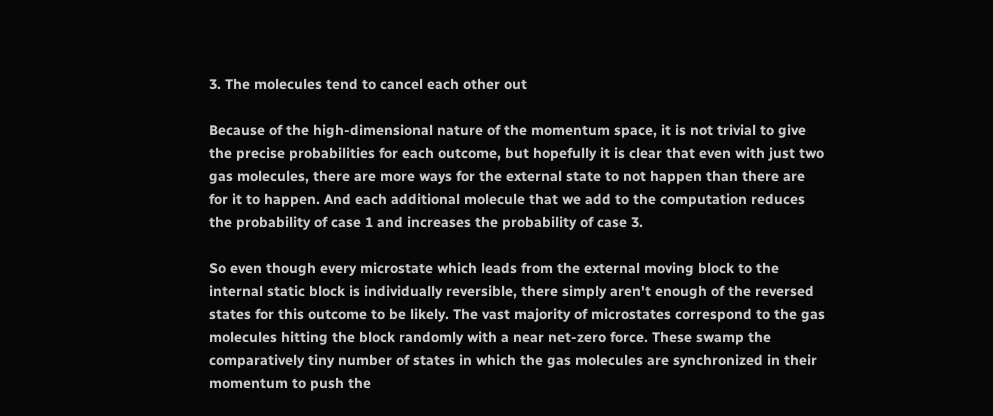3. The molecules tend to cancel each other out

Because of the high-dimensional nature of the momentum space, it is not trivial to give the precise probabilities for each outcome, but hopefully it is clear that even with just two gas molecules, there are more ways for the external state to not happen than there are for it to happen. And each additional molecule that we add to the computation reduces the probability of case 1 and increases the probability of case 3.

So even though every microstate which leads from the external moving block to the internal static block is individually reversible, there simply aren't enough of the reversed states for this outcome to be likely. The vast majority of microstates correspond to the gas molecules hitting the block randomly with a near net-zero force. These swamp the comparatively tiny number of states in which the gas molecules are synchronized in their momentum to push the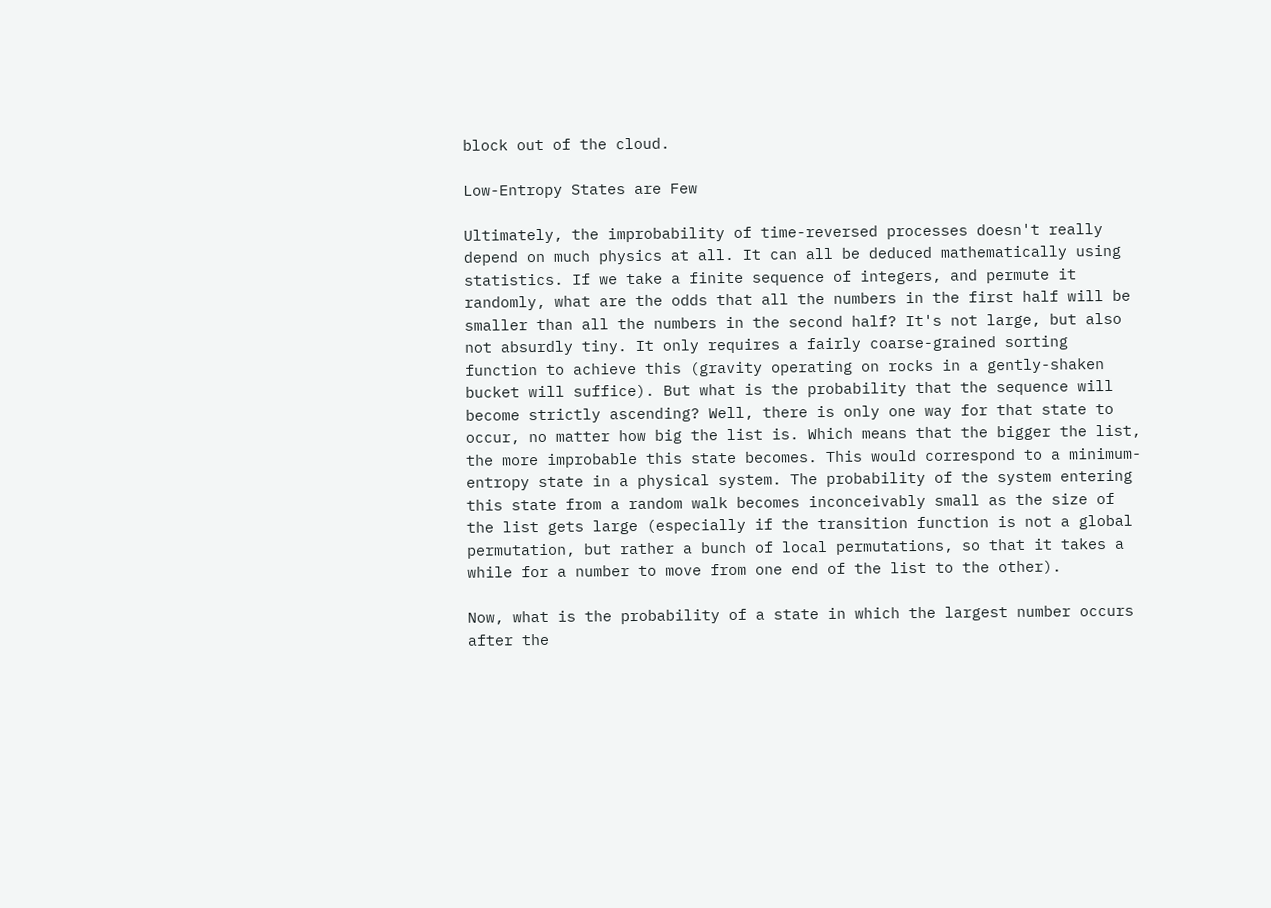block out of the cloud.

Low-Entropy States are Few

Ultimately, the improbability of time-reversed processes doesn't really depend on much physics at all. It can all be deduced mathematically using statistics. If we take a finite sequence of integers, and permute it randomly, what are the odds that all the numbers in the first half will be smaller than all the numbers in the second half? It's not large, but also not absurdly tiny. It only requires a fairly coarse-grained sorting function to achieve this (gravity operating on rocks in a gently-shaken bucket will suffice). But what is the probability that the sequence will become strictly ascending? Well, there is only one way for that state to occur, no matter how big the list is. Which means that the bigger the list, the more improbable this state becomes. This would correspond to a minimum-entropy state in a physical system. The probability of the system entering this state from a random walk becomes inconceivably small as the size of the list gets large (especially if the transition function is not a global permutation, but rather a bunch of local permutations, so that it takes a while for a number to move from one end of the list to the other).

Now, what is the probability of a state in which the largest number occurs after the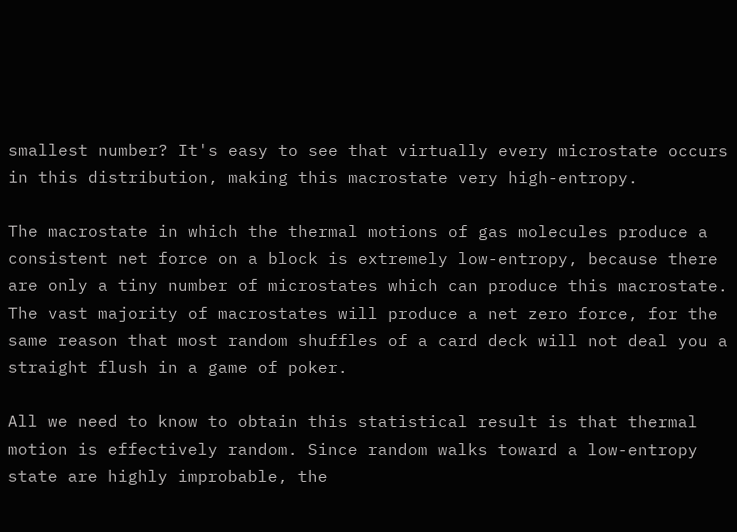smallest number? It's easy to see that virtually every microstate occurs in this distribution, making this macrostate very high-entropy.

The macrostate in which the thermal motions of gas molecules produce a consistent net force on a block is extremely low-entropy, because there are only a tiny number of microstates which can produce this macrostate. The vast majority of macrostates will produce a net zero force, for the same reason that most random shuffles of a card deck will not deal you a straight flush in a game of poker.

All we need to know to obtain this statistical result is that thermal motion is effectively random. Since random walks toward a low-entropy state are highly improbable, the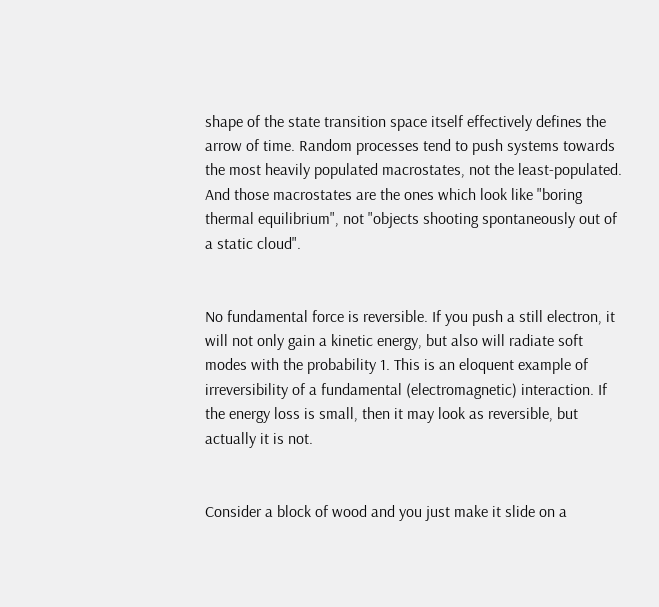shape of the state transition space itself effectively defines the arrow of time. Random processes tend to push systems towards the most heavily populated macrostates, not the least-populated. And those macrostates are the ones which look like "boring thermal equilibrium", not "objects shooting spontaneously out of a static cloud".


No fundamental force is reversible. If you push a still electron, it will not only gain a kinetic energy, but also will radiate soft modes with the probability 1. This is an eloquent example of irreversibility of a fundamental (electromagnetic) interaction. If the energy loss is small, then it may look as reversible, but actually it is not.


Consider a block of wood and you just make it slide on a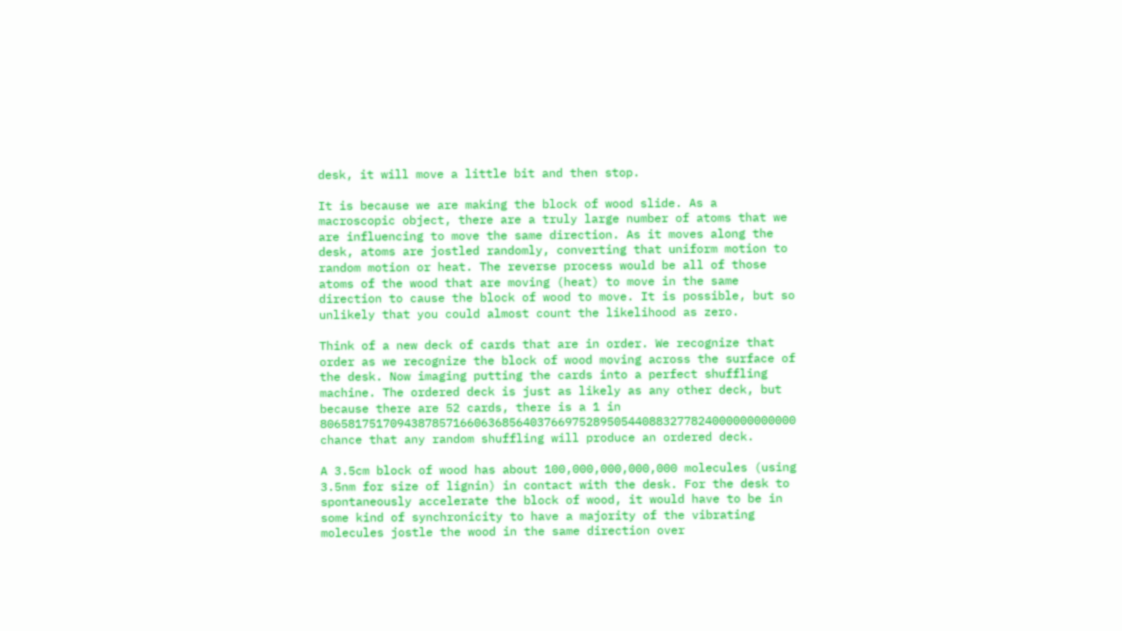desk, it will move a little bit and then stop.

It is because we are making the block of wood slide. As a macroscopic object, there are a truly large number of atoms that we are influencing to move the same direction. As it moves along the desk, atoms are jostled randomly, converting that uniform motion to random motion or heat. The reverse process would be all of those atoms of the wood that are moving (heat) to move in the same direction to cause the block of wood to move. It is possible, but so unlikely that you could almost count the likelihood as zero.

Think of a new deck of cards that are in order. We recognize that order as we recognize the block of wood moving across the surface of the desk. Now imaging putting the cards into a perfect shuffling machine. The ordered deck is just as likely as any other deck, but because there are 52 cards, there is a 1 in 80658175170943878571660636856403766975289505440883277824000000000000 chance that any random shuffling will produce an ordered deck.

A 3.5cm block of wood has about 100,000,000,000,000 molecules (using 3.5nm for size of lignin) in contact with the desk. For the desk to spontaneously accelerate the block of wood, it would have to be in some kind of synchronicity to have a majority of the vibrating molecules jostle the wood in the same direction over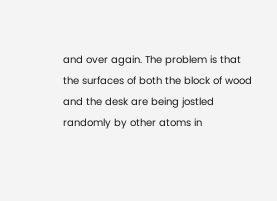and over again. The problem is that the surfaces of both the block of wood and the desk are being jostled randomly by other atoms in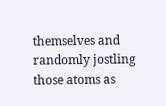themselves and randomly jostling those atoms as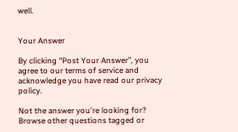well.


Your Answer

By clicking “Post Your Answer”, you agree to our terms of service and acknowledge you have read our privacy policy.

Not the answer you're looking for? Browse other questions tagged or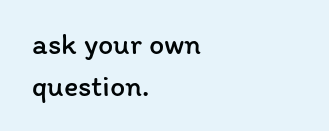ask your own question.